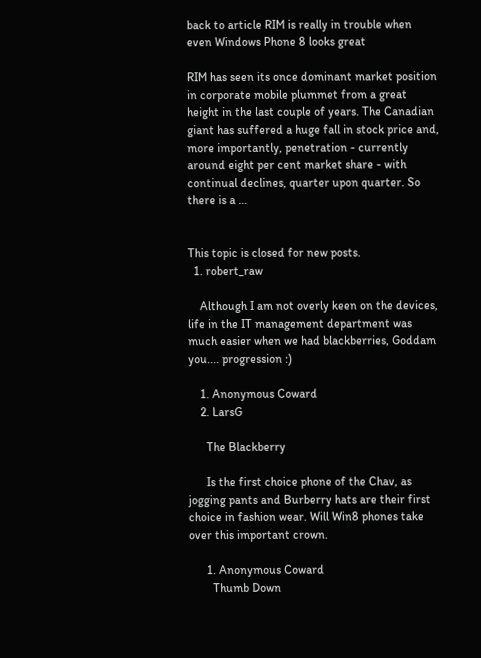back to article RIM is really in trouble when even Windows Phone 8 looks great

RIM has seen its once dominant market position in corporate mobile plummet from a great height in the last couple of years. The Canadian giant has suffered a huge fall in stock price and, more importantly, penetration - currently around eight per cent market share - with continual declines, quarter upon quarter. So there is a …


This topic is closed for new posts.
  1. robert_raw

    Although I am not overly keen on the devices, life in the IT management department was much easier when we had blackberries, Goddam you.... progression :)

    1. Anonymous Coward
    2. LarsG

      The Blackberry

      Is the first choice phone of the Chav, as jogging pants and Burberry hats are their first choice in fashion wear. Will Win8 phones take over this important crown.

      1. Anonymous Coward
        Thumb Down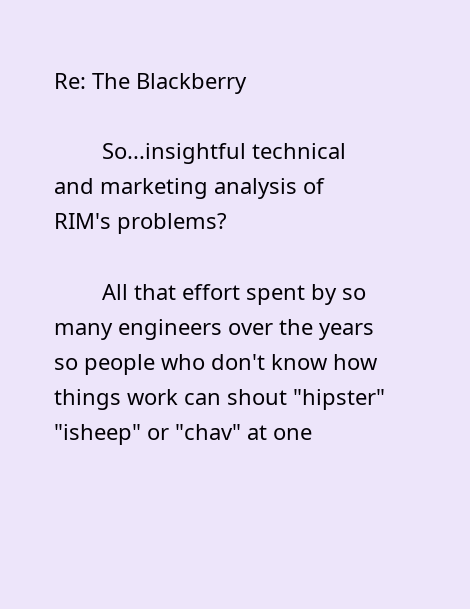Re: The Blackberry

        So...insightful technical and marketing analysis of RIM's problems?

        All that effort spent by so many engineers over the years so people who don't know how things work can shout "hipster" "isheep" or "chav" at one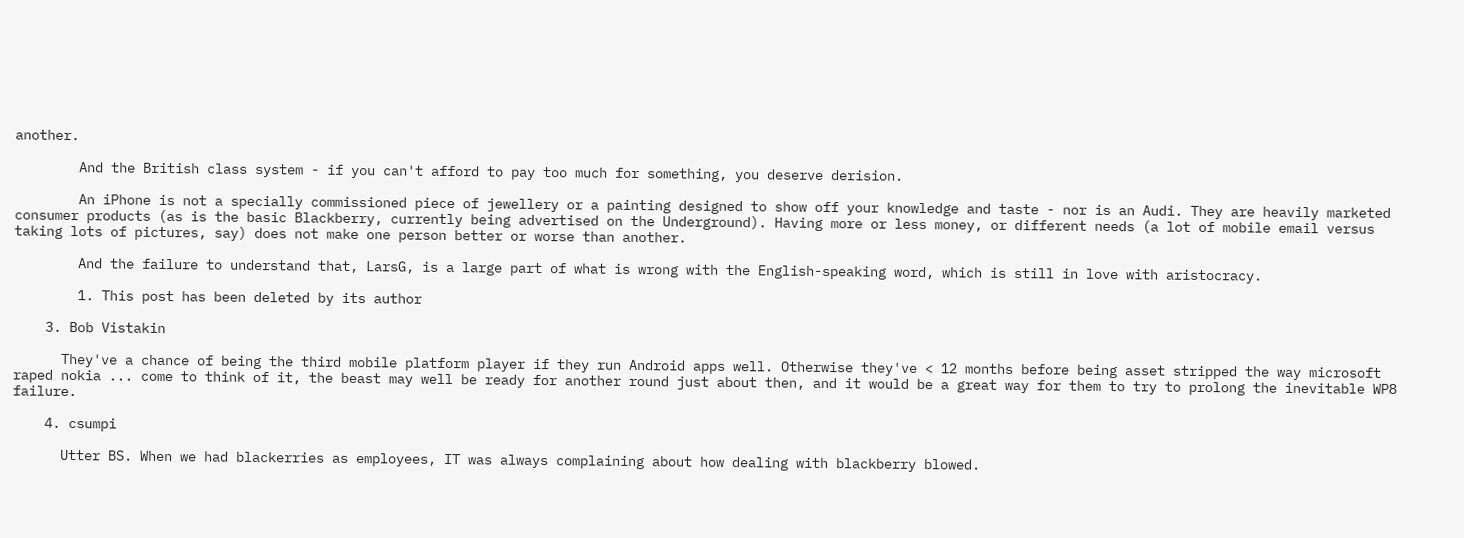another.

        And the British class system - if you can't afford to pay too much for something, you deserve derision.

        An iPhone is not a specially commissioned piece of jewellery or a painting designed to show off your knowledge and taste - nor is an Audi. They are heavily marketed consumer products (as is the basic Blackberry, currently being advertised on the Underground). Having more or less money, or different needs (a lot of mobile email versus taking lots of pictures, say) does not make one person better or worse than another.

        And the failure to understand that, LarsG, is a large part of what is wrong with the English-speaking word, which is still in love with aristocracy.

        1. This post has been deleted by its author

    3. Bob Vistakin

      They've a chance of being the third mobile platform player if they run Android apps well. Otherwise they've < 12 months before being asset stripped the way microsoft raped nokia ... come to think of it, the beast may well be ready for another round just about then, and it would be a great way for them to try to prolong the inevitable WP8 failure.

    4. csumpi

      Utter BS. When we had blackerries as employees, IT was always complaining about how dealing with blackberry blowed.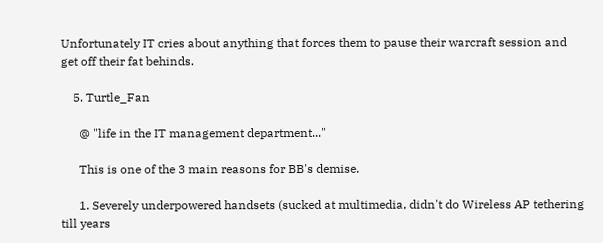Unfortunately IT cries about anything that forces them to pause their warcraft session and get off their fat behinds.

    5. Turtle_Fan

      @ "life in the IT management department..."

      This is one of the 3 main reasons for BB's demise.

      1. Severely underpowered handsets (sucked at multimedia, didn't do Wireless AP tethering till years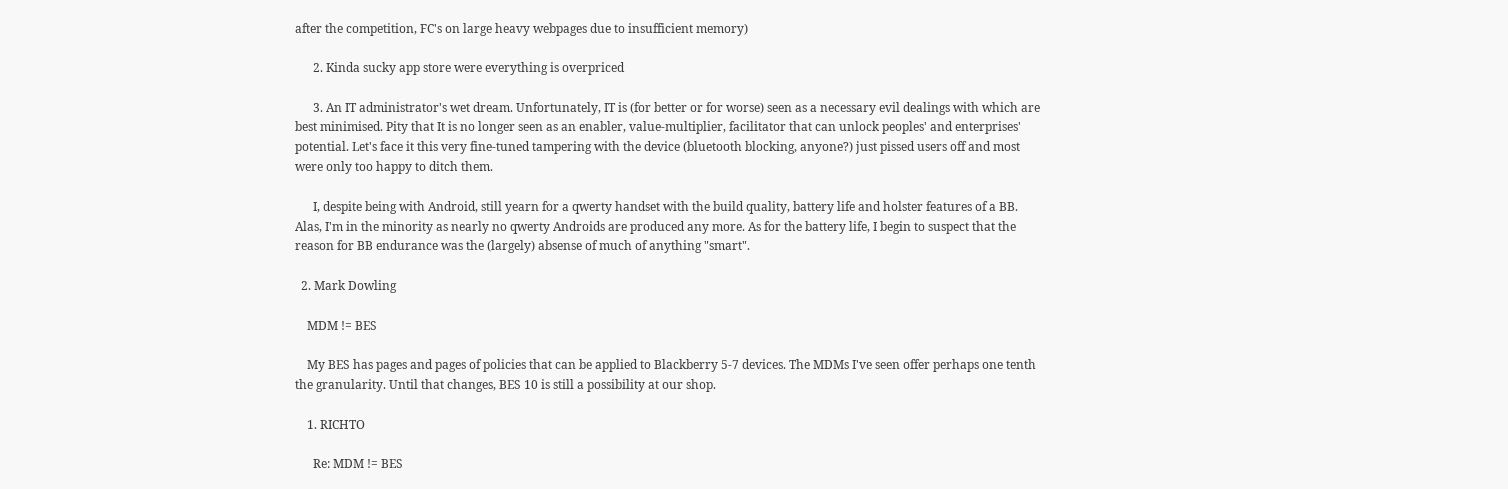after the competition, FC's on large heavy webpages due to insufficient memory)

      2. Kinda sucky app store were everything is overpriced

      3. An IT administrator's wet dream. Unfortunately, IT is (for better or for worse) seen as a necessary evil dealings with which are best minimised. Pity that It is no longer seen as an enabler, value-multiplier, facilitator that can unlock peoples' and enterprises' potential. Let's face it this very fine-tuned tampering with the device (bluetooth blocking, anyone?) just pissed users off and most were only too happy to ditch them.

      I, despite being with Android, still yearn for a qwerty handset with the build quality, battery life and holster features of a BB. Alas, I'm in the minority as nearly no qwerty Androids are produced any more. As for the battery life, I begin to suspect that the reason for BB endurance was the (largely) absense of much of anything "smart".

  2. Mark Dowling

    MDM != BES

    My BES has pages and pages of policies that can be applied to Blackberry 5-7 devices. The MDMs I've seen offer perhaps one tenth the granularity. Until that changes, BES 10 is still a possibility at our shop.

    1. RICHTO

      Re: MDM != BES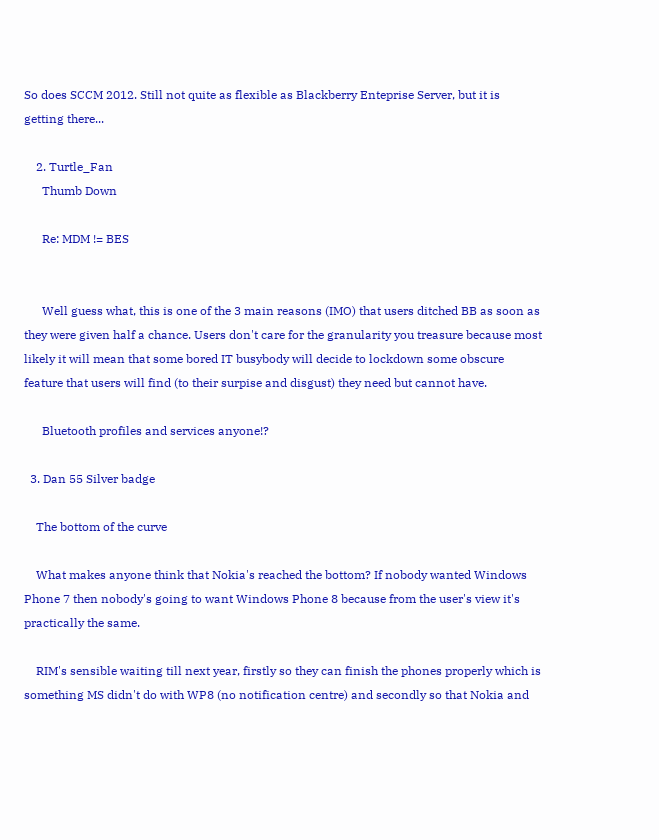So does SCCM 2012. Still not quite as flexible as Blackberry Enteprise Server, but it is getting there...

    2. Turtle_Fan
      Thumb Down

      Re: MDM != BES


      Well guess what, this is one of the 3 main reasons (IMO) that users ditched BB as soon as they were given half a chance. Users don't care for the granularity you treasure because most likely it will mean that some bored IT busybody will decide to lockdown some obscure feature that users will find (to their surpise and disgust) they need but cannot have.

      Bluetooth profiles and services anyone!?

  3. Dan 55 Silver badge

    The bottom of the curve

    What makes anyone think that Nokia's reached the bottom? If nobody wanted Windows Phone 7 then nobody's going to want Windows Phone 8 because from the user's view it's practically the same.

    RIM's sensible waiting till next year, firstly so they can finish the phones properly which is something MS didn't do with WP8 (no notification centre) and secondly so that Nokia and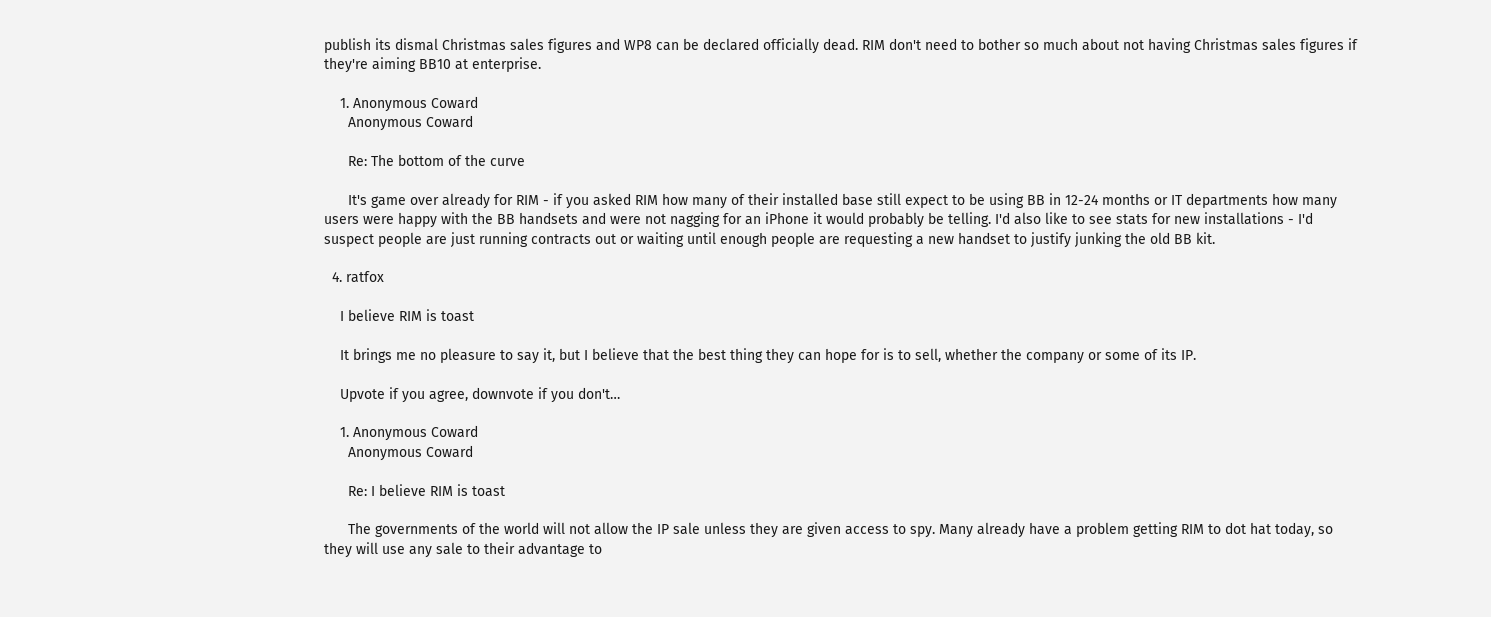publish its dismal Christmas sales figures and WP8 can be declared officially dead. RIM don't need to bother so much about not having Christmas sales figures if they're aiming BB10 at enterprise.

    1. Anonymous Coward
      Anonymous Coward

      Re: The bottom of the curve

      It's game over already for RIM - if you asked RIM how many of their installed base still expect to be using BB in 12-24 months or IT departments how many users were happy with the BB handsets and were not nagging for an iPhone it would probably be telling. I'd also like to see stats for new installations - I'd suspect people are just running contracts out or waiting until enough people are requesting a new handset to justify junking the old BB kit.

  4. ratfox

    I believe RIM is toast

    It brings me no pleasure to say it, but I believe that the best thing they can hope for is to sell, whether the company or some of its IP.

    Upvote if you agree, downvote if you don't…

    1. Anonymous Coward
      Anonymous Coward

      Re: I believe RIM is toast

      The governments of the world will not allow the IP sale unless they are given access to spy. Many already have a problem getting RIM to dot hat today, so they will use any sale to their advantage to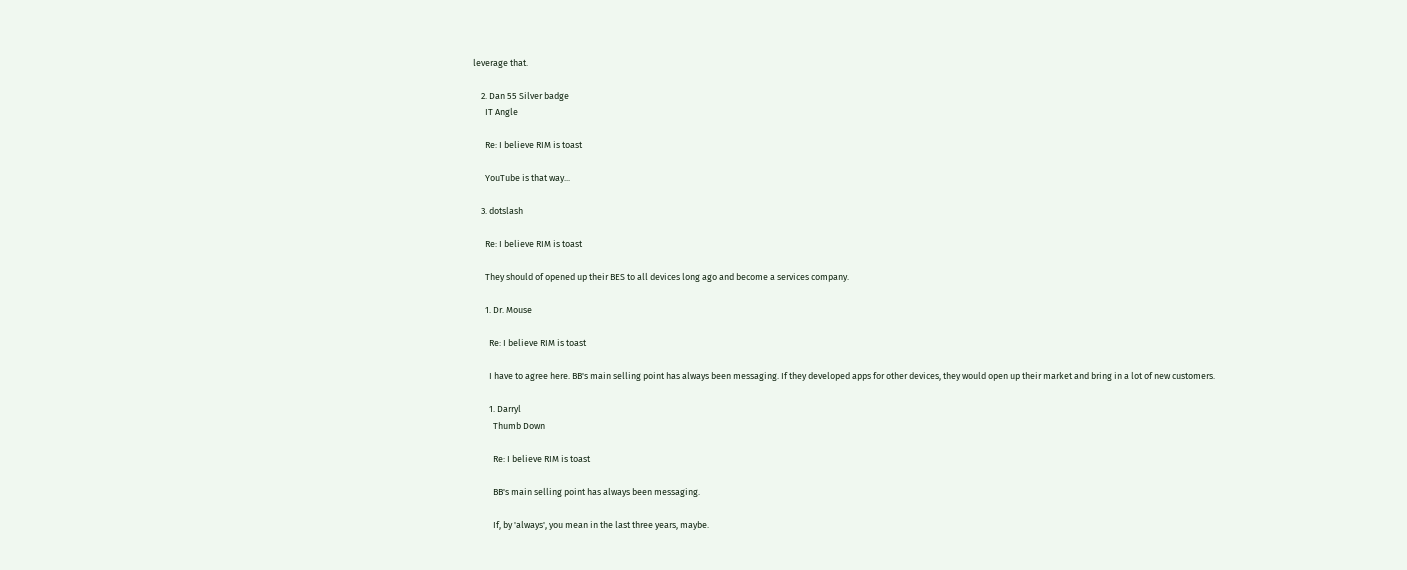leverage that.

    2. Dan 55 Silver badge
      IT Angle

      Re: I believe RIM is toast

      YouTube is that way...

    3. dotslash

      Re: I believe RIM is toast

      They should of opened up their BES to all devices long ago and become a services company.

      1. Dr. Mouse

        Re: I believe RIM is toast

        I have to agree here. BB's main selling point has always been messaging. If they developed apps for other devices, they would open up their market and bring in a lot of new customers.

        1. Darryl
          Thumb Down

          Re: I believe RIM is toast

          BB's main selling point has always been messaging.

          If, by 'always', you mean in the last three years, maybe.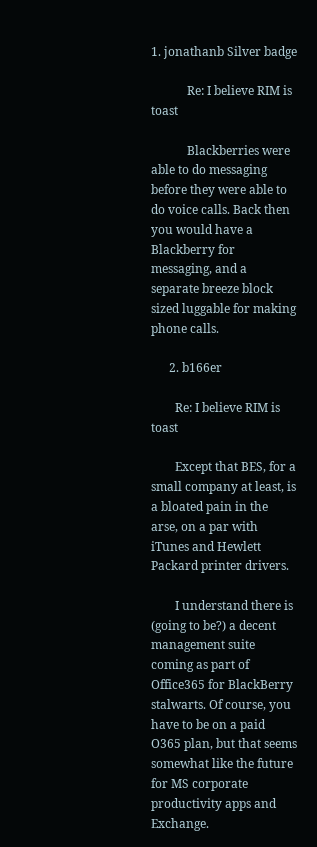1. jonathanb Silver badge

            Re: I believe RIM is toast

            Blackberries were able to do messaging before they were able to do voice calls. Back then you would have a Blackberry for messaging, and a separate breeze block sized luggable for making phone calls.

      2. b166er

        Re: I believe RIM is toast

        Except that BES, for a small company at least, is a bloated pain in the arse, on a par with iTunes and Hewlett Packard printer drivers.

        I understand there is (going to be?) a decent management suite coming as part of Office365 for BlackBerry stalwarts. Of course, you have to be on a paid O365 plan, but that seems somewhat like the future for MS corporate productivity apps and Exchange.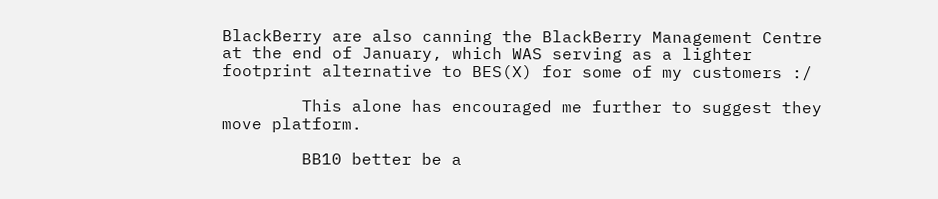BlackBerry are also canning the BlackBerry Management Centre at the end of January, which WAS serving as a lighter footprint alternative to BES(X) for some of my customers :/

        This alone has encouraged me further to suggest they move platform.

        BB10 better be a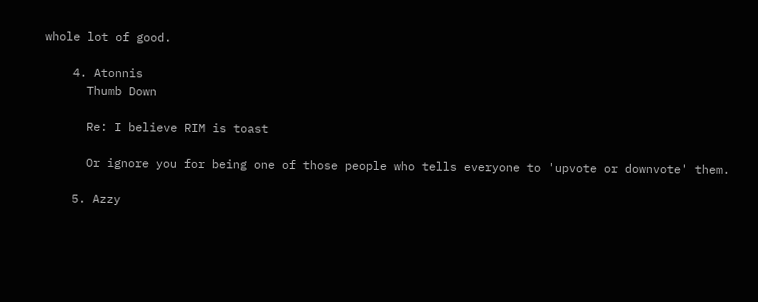whole lot of good.

    4. Atonnis
      Thumb Down

      Re: I believe RIM is toast

      Or ignore you for being one of those people who tells everyone to 'upvote or downvote' them.

    5. Azzy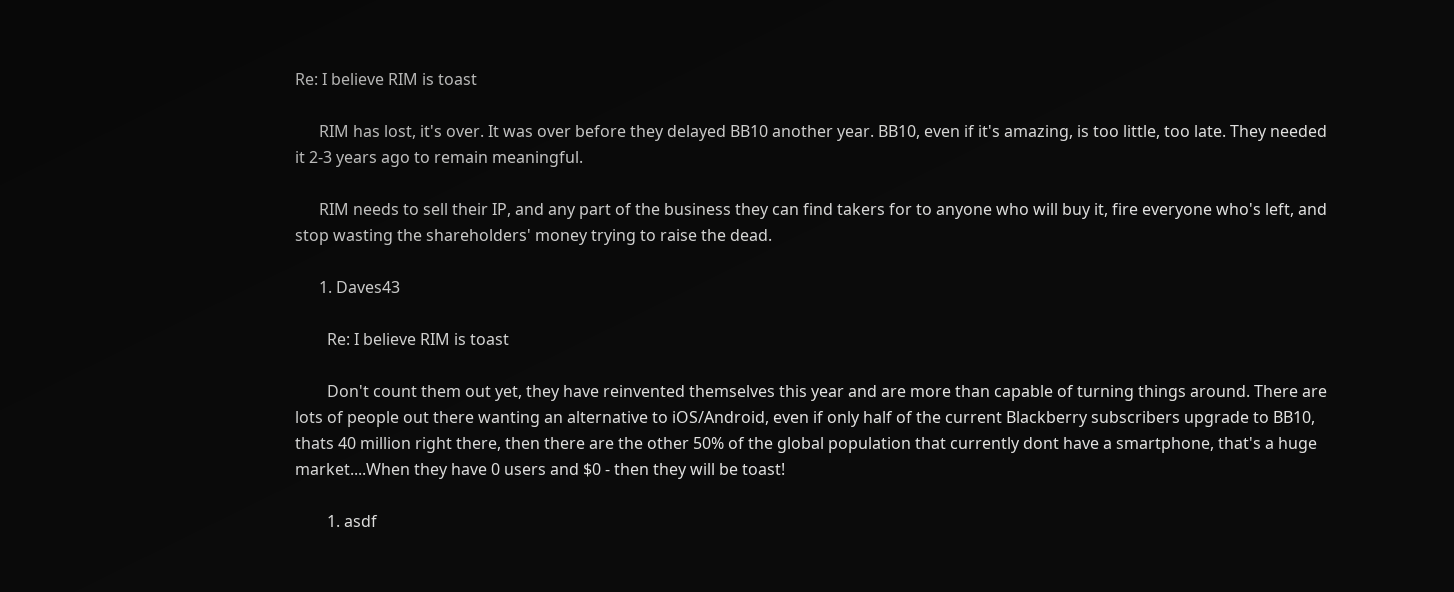Re: I believe RIM is toast

      RIM has lost, it's over. It was over before they delayed BB10 another year. BB10, even if it's amazing, is too little, too late. They needed it 2-3 years ago to remain meaningful.

      RIM needs to sell their IP, and any part of the business they can find takers for to anyone who will buy it, fire everyone who's left, and stop wasting the shareholders' money trying to raise the dead.

      1. Daves43

        Re: I believe RIM is toast

        Don't count them out yet, they have reinvented themselves this year and are more than capable of turning things around. There are lots of people out there wanting an alternative to iOS/Android, even if only half of the current Blackberry subscribers upgrade to BB10, thats 40 million right there, then there are the other 50% of the global population that currently dont have a smartphone, that's a huge market....When they have 0 users and $0 - then they will be toast!

        1. asdf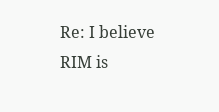Re: I believe RIM is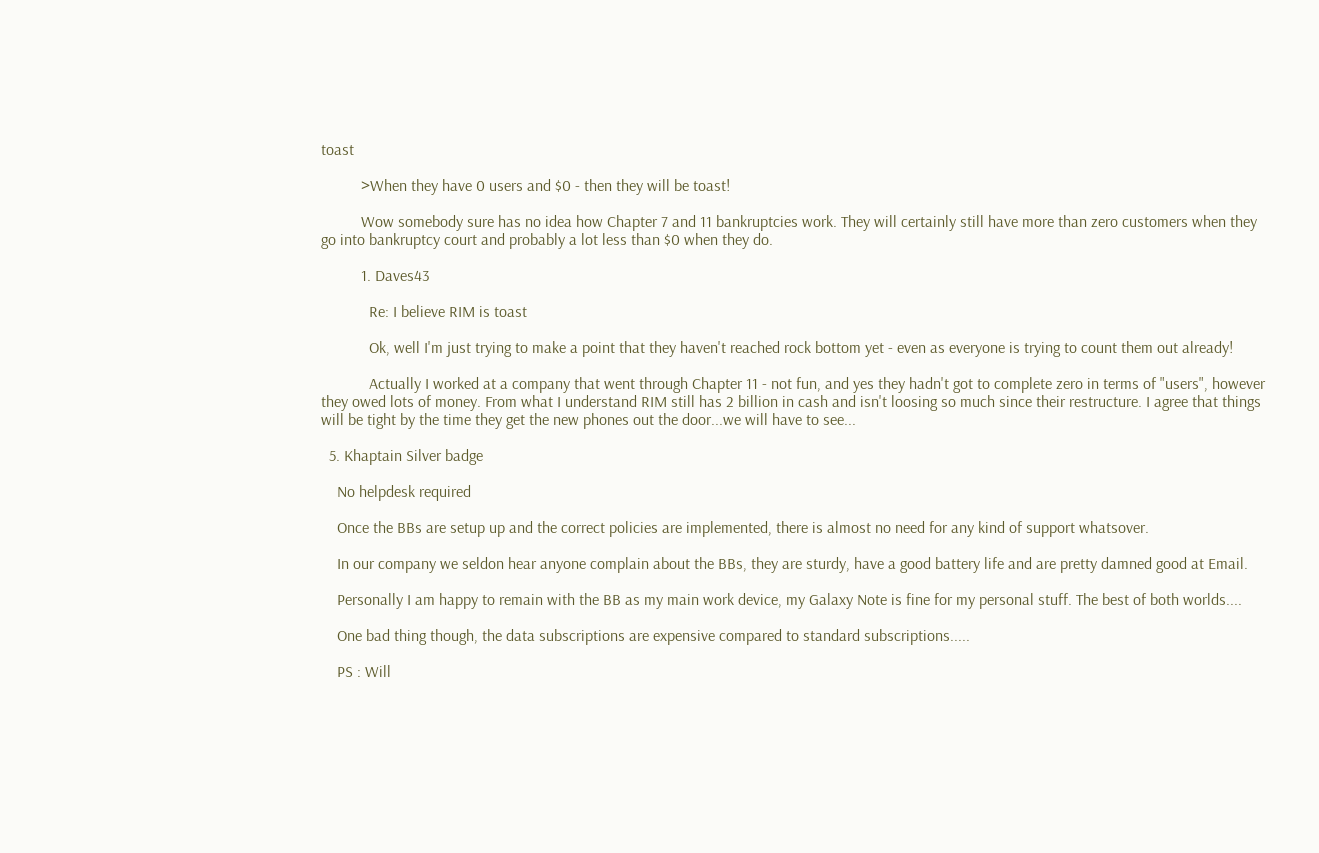toast

          >When they have 0 users and $0 - then they will be toast!

          Wow somebody sure has no idea how Chapter 7 and 11 bankruptcies work. They will certainly still have more than zero customers when they go into bankruptcy court and probably a lot less than $0 when they do.

          1. Daves43

            Re: I believe RIM is toast

            Ok, well I'm just trying to make a point that they haven't reached rock bottom yet - even as everyone is trying to count them out already!

            Actually I worked at a company that went through Chapter 11 - not fun, and yes they hadn't got to complete zero in terms of "users", however they owed lots of money. From what I understand RIM still has 2 billion in cash and isn't loosing so much since their restructure. I agree that things will be tight by the time they get the new phones out the door...we will have to see...

  5. Khaptain Silver badge

    No helpdesk required

    Once the BBs are setup up and the correct policies are implemented, there is almost no need for any kind of support whatsover.

    In our company we seldon hear anyone complain about the BBs, they are sturdy, have a good battery life and are pretty damned good at Email.

    Personally I am happy to remain with the BB as my main work device, my Galaxy Note is fine for my personal stuff. The best of both worlds....

    One bad thing though, the data subscriptions are expensive compared to standard subscriptions.....

    PS : Will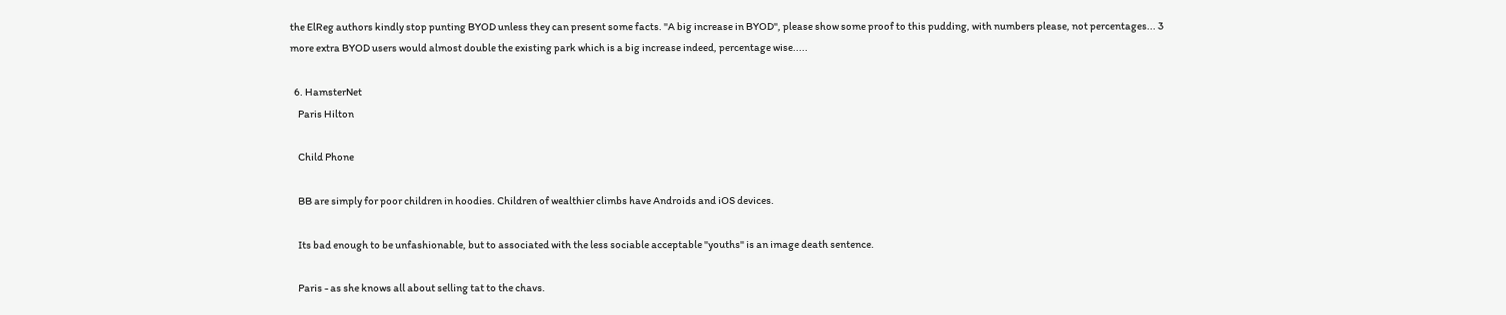the ElReg authors kindly stop punting BYOD unless they can present some facts. "A big increase in BYOD", please show some proof to this pudding, with numbers please, not percentages... 3 more extra BYOD users would almost double the existing park which is a big increase indeed, percentage wise.....

  6. HamsterNet
    Paris Hilton

    Child Phone

    BB are simply for poor children in hoodies. Children of wealthier climbs have Androids and iOS devices.

    Its bad enough to be unfashionable, but to associated with the less sociable acceptable "youths" is an image death sentence.

    Paris - as she knows all about selling tat to the chavs.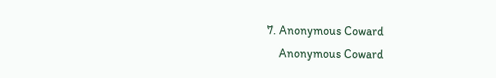7. Anonymous Coward
    Anonymous Coward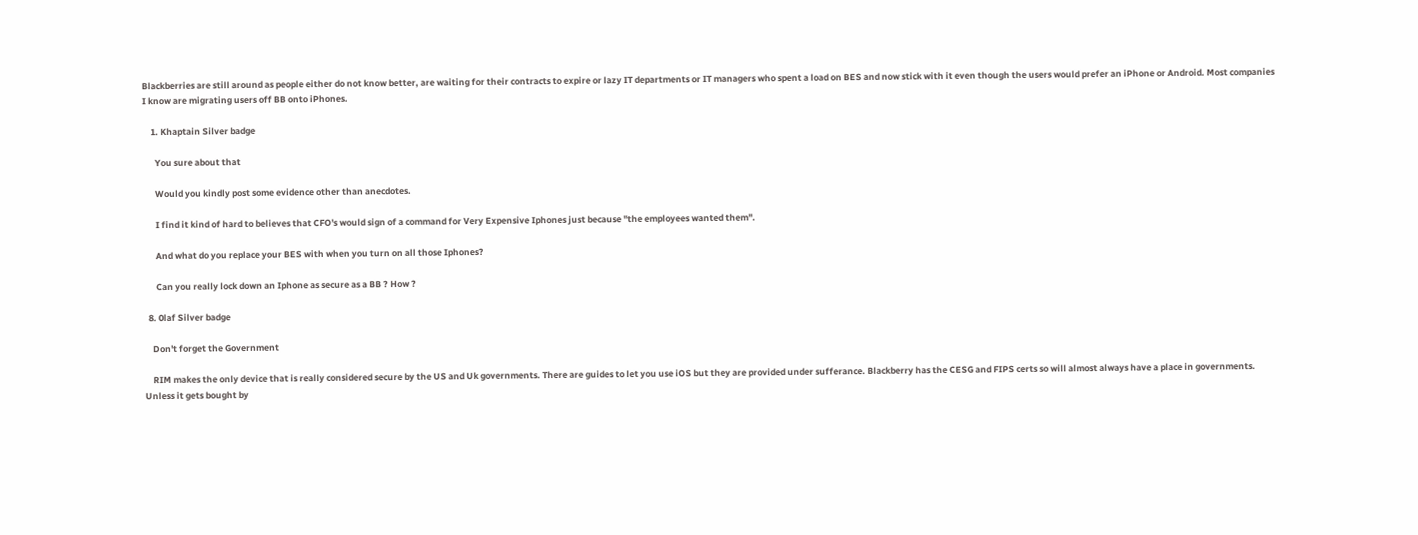Blackberries are still around as people either do not know better, are waiting for their contracts to expire or lazy IT departments or IT managers who spent a load on BES and now stick with it even though the users would prefer an iPhone or Android. Most companies I know are migrating users off BB onto iPhones.

    1. Khaptain Silver badge

      You sure about that

      Would you kindly post some evidence other than anecdotes.

      I find it kind of hard to believes that CFO's would sign of a command for Very Expensive Iphones just because "the employees wanted them".

      And what do you replace your BES with when you turn on all those Iphones?

      Can you really lock down an Iphone as secure as a BB ? How ?

  8. 0laf Silver badge

    Don't forget the Government

    RIM makes the only device that is really considered secure by the US and Uk governments. There are guides to let you use iOS but they are provided under sufferance. Blackberry has the CESG and FIPS certs so will almost always have a place in governments. Unless it gets bought by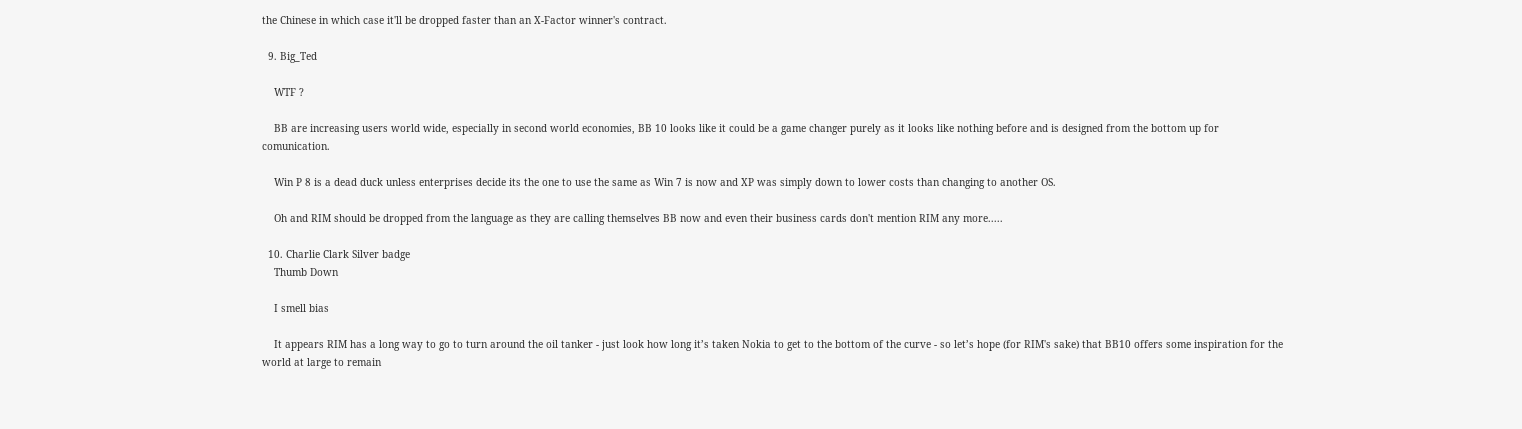the Chinese in which case it'll be dropped faster than an X-Factor winner's contract.

  9. Big_Ted

    WTF ?

    BB are increasing users world wide, especially in second world economies, BB 10 looks like it could be a game changer purely as it looks like nothing before and is designed from the bottom up for comunication.

    Win P 8 is a dead duck unless enterprises decide its the one to use the same as Win 7 is now and XP was simply down to lower costs than changing to another OS.

    Oh and RIM should be dropped from the language as they are calling themselves BB now and even their business cards don't mention RIM any more.....

  10. Charlie Clark Silver badge
    Thumb Down

    I smell bias

    It appears RIM has a long way to go to turn around the oil tanker - just look how long it’s taken Nokia to get to the bottom of the curve - so let’s hope (for RIM's sake) that BB10 offers some inspiration for the world at large to remain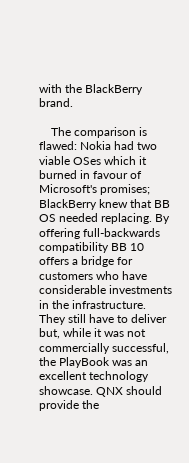with the BlackBerry brand.

    The comparison is flawed: Nokia had two viable OSes which it burned in favour of Microsoft's promises; BlackBerry knew that BB OS needed replacing. By offering full-backwards compatibility BB 10 offers a bridge for customers who have considerable investments in the infrastructure. They still have to deliver but, while it was not commercially successful, the PlayBook was an excellent technology showcase. QNX should provide the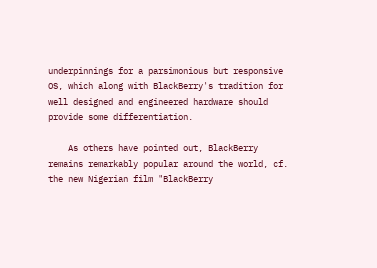underpinnings for a parsimonious but responsive OS, which along with BlackBerry's tradition for well designed and engineered hardware should provide some differentiation.

    As others have pointed out, BlackBerry remains remarkably popular around the world, cf. the new Nigerian film "BlackBerry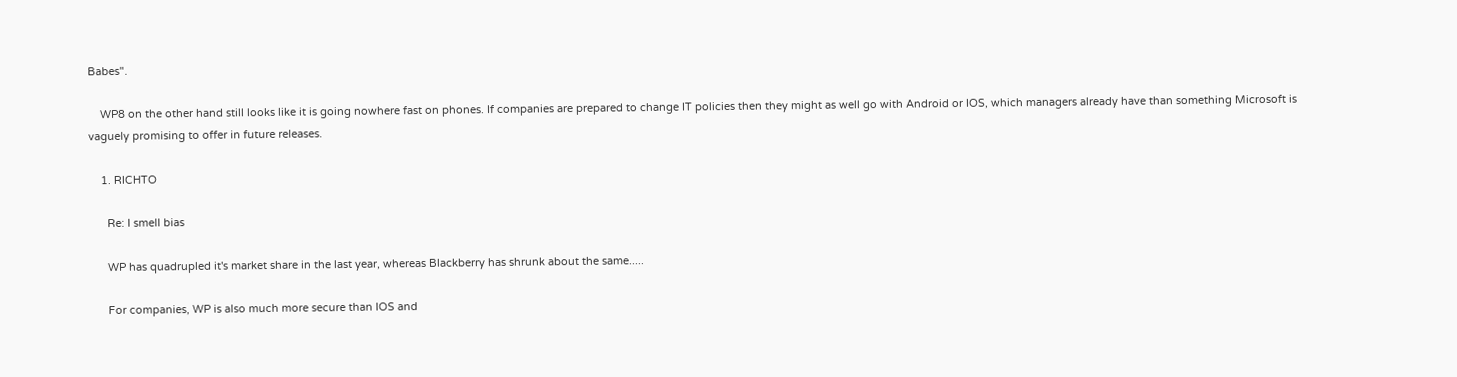Babes".

    WP8 on the other hand still looks like it is going nowhere fast on phones. If companies are prepared to change IT policies then they might as well go with Android or IOS, which managers already have than something Microsoft is vaguely promising to offer in future releases.

    1. RICHTO

      Re: I smell bias

      WP has quadrupled it's market share in the last year, whereas Blackberry has shrunk about the same.....

      For companies, WP is also much more secure than IOS and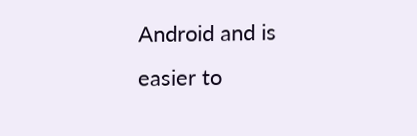Android and is easier to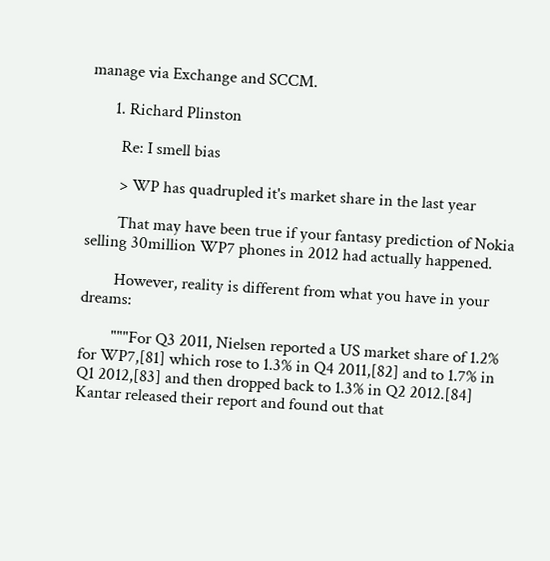manage via Exchange and SCCM.

      1. Richard Plinston

        Re: I smell bias

        > WP has quadrupled it's market share in the last year

        That may have been true if your fantasy prediction of Nokia selling 30million WP7 phones in 2012 had actually happened.

        However, reality is different from what you have in your dreams:

        """For Q3 2011, Nielsen reported a US market share of 1.2% for WP7,[81] which rose to 1.3% in Q4 2011,[82] and to 1.7% in Q1 2012,[83] and then dropped back to 1.3% in Q2 2012.[84] Kantar released their report and found out that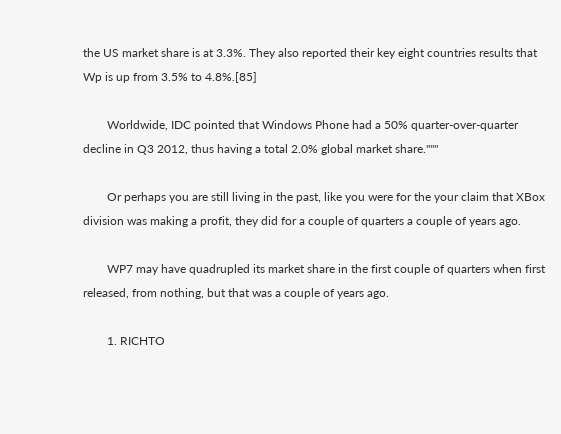the US market share is at 3.3%. They also reported their key eight countries results that Wp is up from 3.5% to 4.8%.[85]

        Worldwide, IDC pointed that Windows Phone had a 50% quarter-over-quarter decline in Q3 2012, thus having a total 2.0% global market share."""

        Or perhaps you are still living in the past, like you were for the your claim that XBox division was making a profit, they did for a couple of quarters a couple of years ago.

        WP7 may have quadrupled its market share in the first couple of quarters when first released, from nothing, but that was a couple of years ago.

        1. RICHTO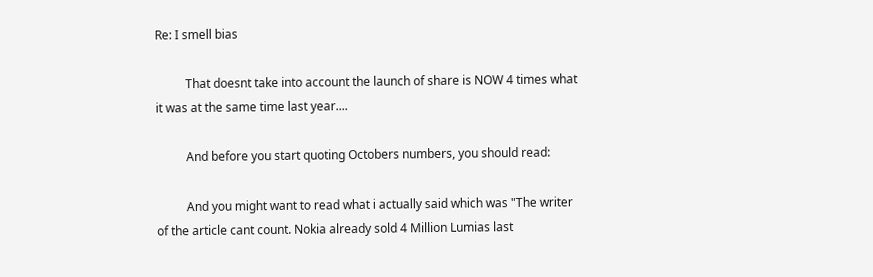Re: I smell bias

          That doesnt take into account the launch of share is NOW 4 times what it was at the same time last year....

          And before you start quoting Octobers numbers, you should read:

          And you might want to read what i actually said which was "The writer of the article cant count. Nokia already sold 4 Million Lumias last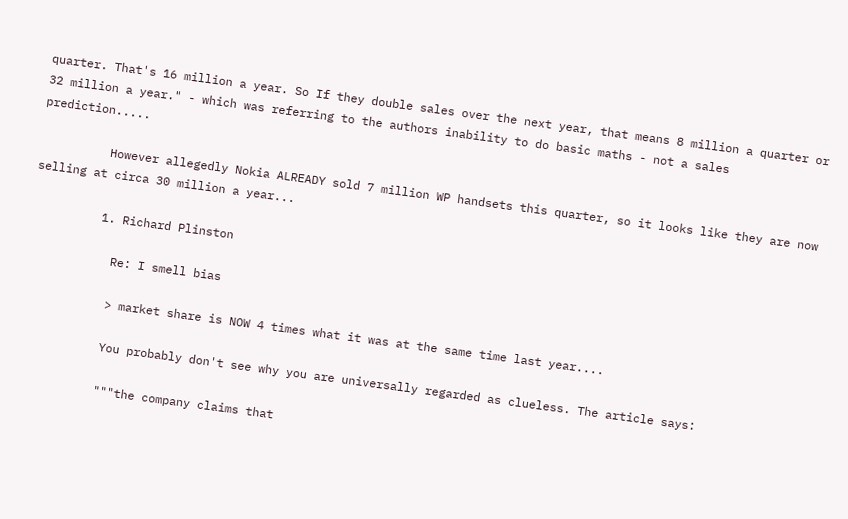quarter. That's 16 million a year. So If they double sales over the next year, that means 8 million a quarter or 32 million a year." - which was referring to the authors inability to do basic maths - not a sales prediction.....

          However allegedly Nokia ALREADY sold 7 million WP handsets this quarter, so it looks like they are now selling at circa 30 million a year...

          1. Richard Plinston

            Re: I smell bias

            > market share is NOW 4 times what it was at the same time last year....

            You probably don't see why you are universally regarded as clueless. The article says:

            """the company claims that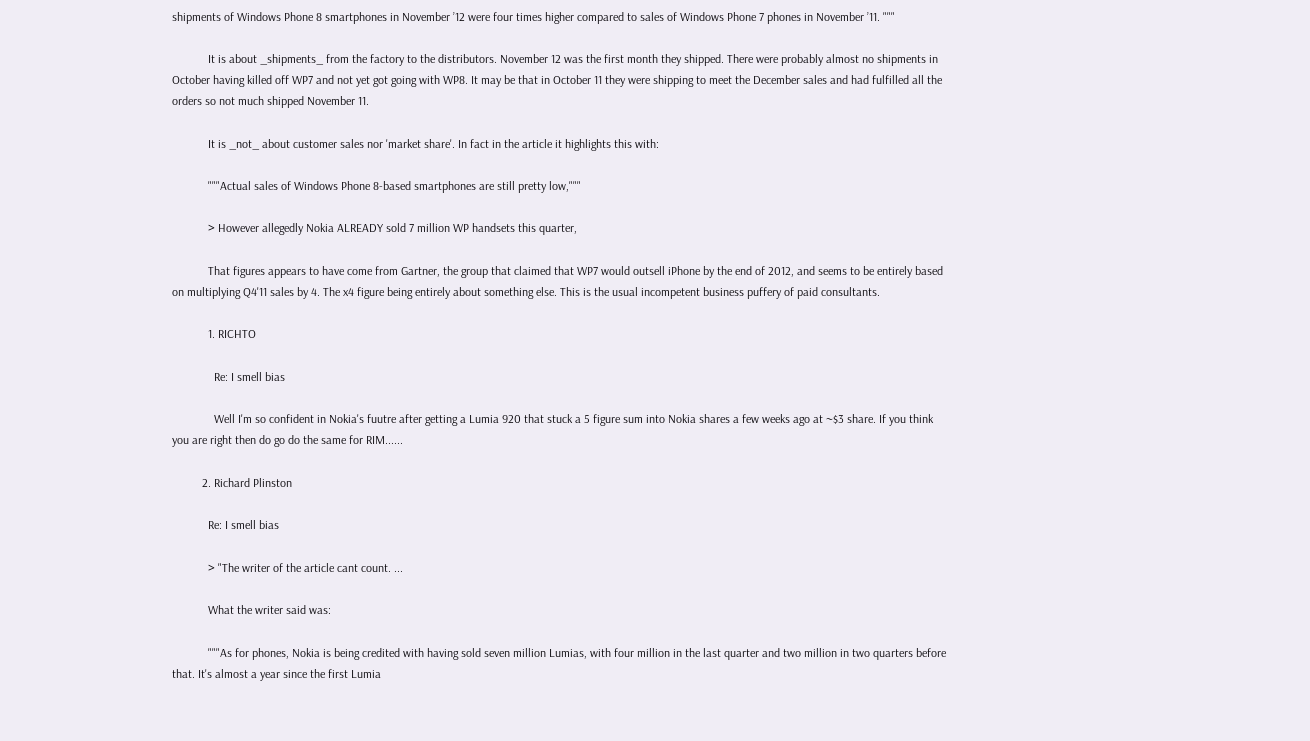shipments of Windows Phone 8 smartphones in November ’12 were four times higher compared to sales of Windows Phone 7 phones in November ’11. """

            It is about _shipments_ from the factory to the distributors. November 12 was the first month they shipped. There were probably almost no shipments in October having killed off WP7 and not yet got going with WP8. It may be that in October 11 they were shipping to meet the December sales and had fulfilled all the orders so not much shipped November 11.

            It is _not_ about customer sales nor 'market share'. In fact in the article it highlights this with:

            """Actual sales of Windows Phone 8-based smartphones are still pretty low,"""

            > However allegedly Nokia ALREADY sold 7 million WP handsets this quarter,

            That figures appears to have come from Gartner, the group that claimed that WP7 would outsell iPhone by the end of 2012, and seems to be entirely based on multiplying Q4'11 sales by 4. The x4 figure being entirely about something else. This is the usual incompetent business puffery of paid consultants.

            1. RICHTO

              Re: I smell bias

              Well I'm so confident in Nokia's fuutre after getting a Lumia 920 that stuck a 5 figure sum into Nokia shares a few weeks ago at ~$3 share. If you think you are right then do go do the same for RIM......

          2. Richard Plinston

            Re: I smell bias

            > "The writer of the article cant count. ...

            What the writer said was:

            """As for phones, Nokia is being credited with having sold seven million Lumias, with four million in the last quarter and two million in two quarters before that. It's almost a year since the first Lumia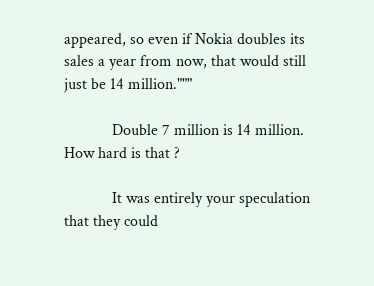appeared, so even if Nokia doubles its sales a year from now, that would still just be 14 million."""

            Double 7 million is 14 million. How hard is that ?

            It was entirely your speculation that they could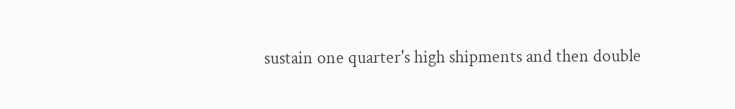sustain one quarter's high shipments and then double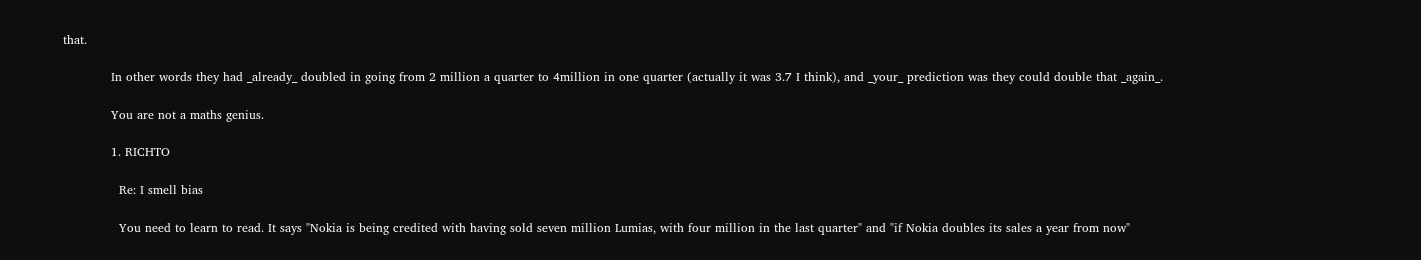that.

            In other words they had _already_ doubled in going from 2 million a quarter to 4million in one quarter (actually it was 3.7 I think), and _your_ prediction was they could double that _again_.

            You are not a maths genius.

            1. RICHTO

              Re: I smell bias

              You need to learn to read. It says "Nokia is being credited with having sold seven million Lumias, with four million in the last quarter" and "if Nokia doubles its sales a year from now"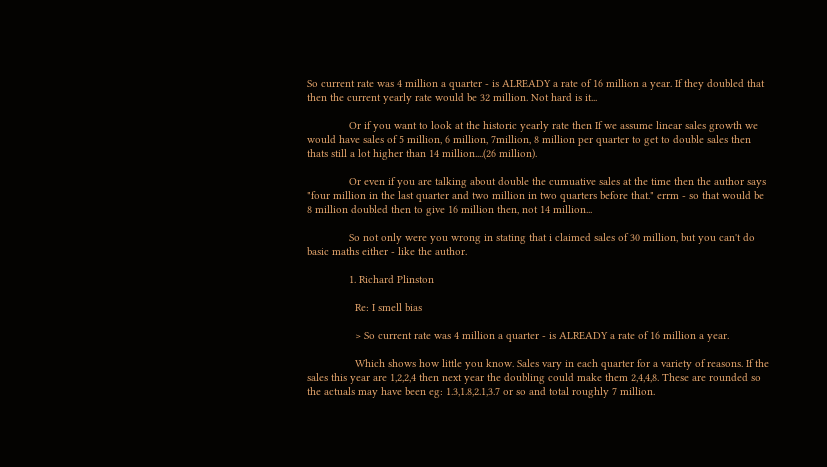So current rate was 4 million a quarter - is ALREADY a rate of 16 million a year. If they doubled that then the current yearly rate would be 32 million. Not hard is it...

              Or if you want to look at the historic yearly rate then If we assume linear sales growth we would have sales of 5 million, 6 million, 7million, 8 million per quarter to get to double sales then thats still a lot higher than 14 million....(26 million).

              Or even if you are talking about double the cumuative sales at the time then the author says "four million in the last quarter and two million in two quarters before that." errm - so that would be 8 million doubled then to give 16 million then, not 14 million...

              So not only were you wrong in stating that i claimed sales of 30 million, but you can't do basic maths either - like the author.

              1. Richard Plinston

                Re: I smell bias

                > So current rate was 4 million a quarter - is ALREADY a rate of 16 million a year.

                Which shows how little you know. Sales vary in each quarter for a variety of reasons. If the sales this year are 1,2,2,4 then next year the doubling could make them 2,4,4,8. These are rounded so the actuals may have been eg: 1.3,1.8,2.1,3.7 or so and total roughly 7 million.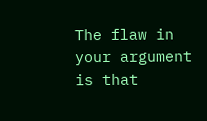The flaw in your argument is that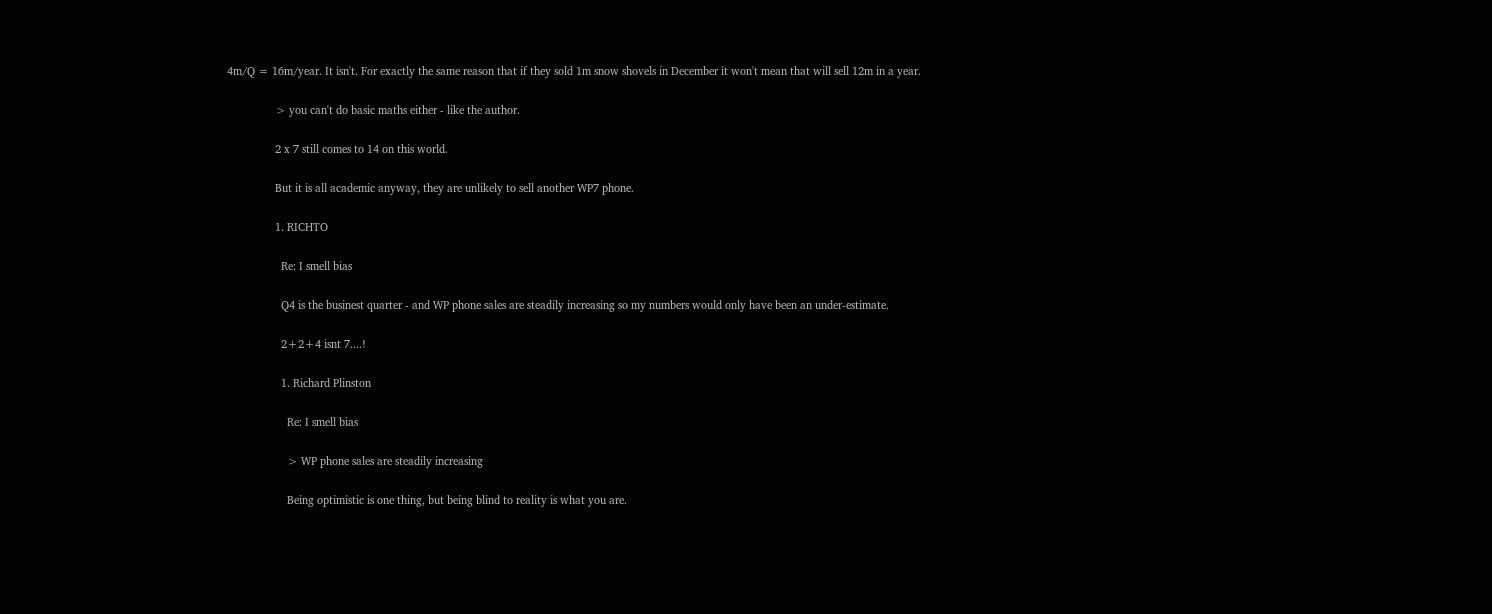4m/Q = 16m/year. It isn't. For exactly the same reason that if they sold 1m snow shovels in December it won't mean that will sell 12m in a year.

                > you can't do basic maths either - like the author.

                2 x 7 still comes to 14 on this world.

                But it is all academic anyway, they are unlikely to sell another WP7 phone.

                1. RICHTO

                  Re: I smell bias

                  Q4 is the businest quarter - and WP phone sales are steadily increasing so my numbers would only have been an under-estimate.

                  2+2+4 isnt 7....!

                  1. Richard Plinston

                    Re: I smell bias

                    > WP phone sales are steadily increasing

                    Being optimistic is one thing, but being blind to reality is what you are.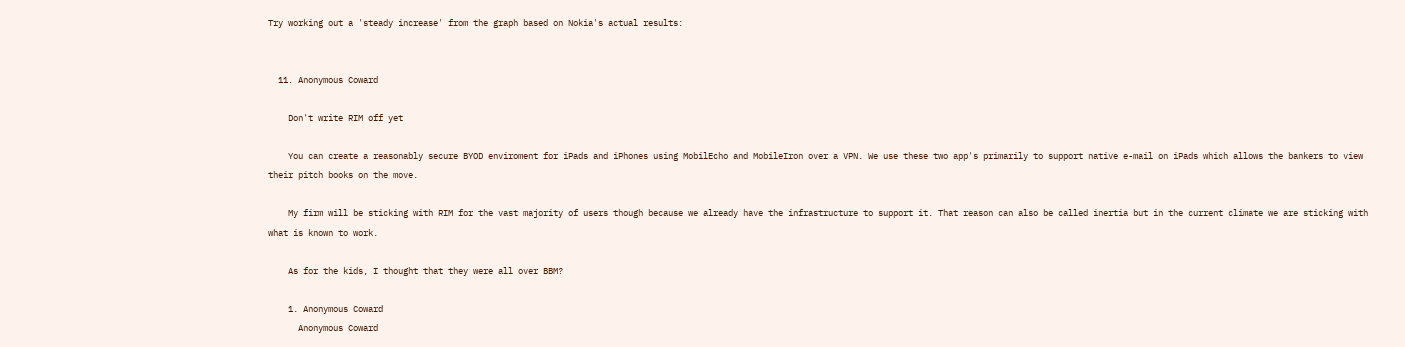Try working out a 'steady increase' from the graph based on Nokia's actual results:


  11. Anonymous Coward

    Don't write RIM off yet

    You can create a reasonably secure BYOD enviroment for iPads and iPhones using MobilEcho and MobileIron over a VPN. We use these two app's primarily to support native e-mail on iPads which allows the bankers to view their pitch books on the move.

    My firm will be sticking with RIM for the vast majority of users though because we already have the infrastructure to support it. That reason can also be called inertia but in the current climate we are sticking with what is known to work.

    As for the kids, I thought that they were all over BBM?

    1. Anonymous Coward
      Anonymous Coward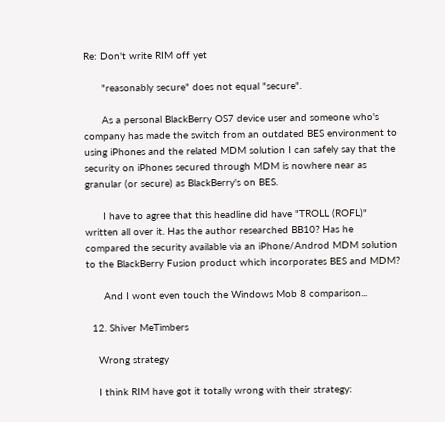Re: Don't write RIM off yet

      "reasonably secure" does not equal "secure".

      As a personal BlackBerry OS7 device user and someone who's company has made the switch from an outdated BES environment to using iPhones and the related MDM solution I can safely say that the security on iPhones secured through MDM is nowhere near as granular (or secure) as BlackBerry's on BES.

      I have to agree that this headline did have "TROLL (ROFL)" written all over it. Has the author researched BB10? Has he compared the security available via an iPhone/Androd MDM solution to the BlackBerry Fusion product which incorporates BES and MDM?

      And I wont even touch the Windows Mob 8 comparison...

  12. Shiver MeTimbers

    Wrong strategy

    I think RIM have got it totally wrong with their strategy: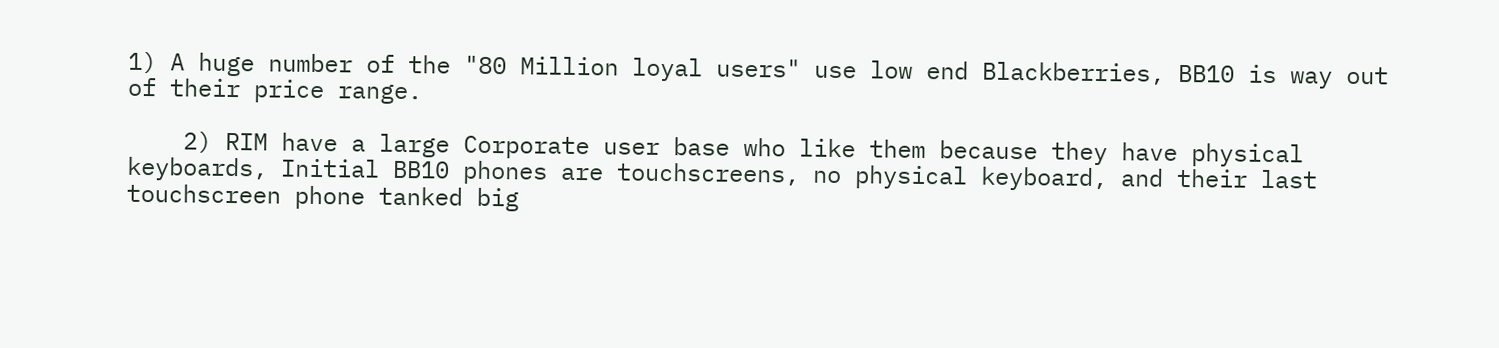1) A huge number of the "80 Million loyal users" use low end Blackberries, BB10 is way out of their price range.

    2) RIM have a large Corporate user base who like them because they have physical keyboards, Initial BB10 phones are touchscreens, no physical keyboard, and their last touchscreen phone tanked big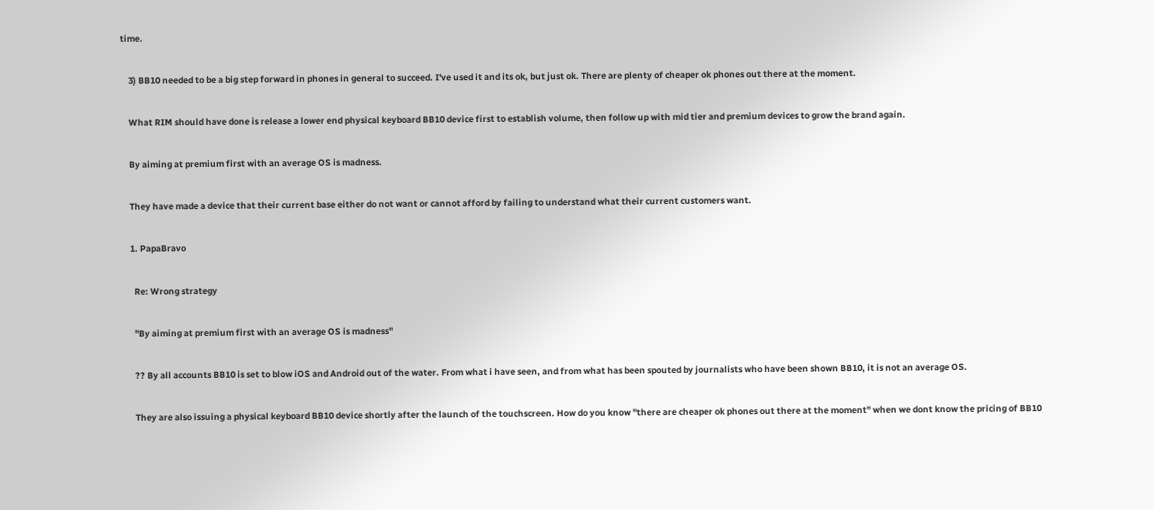time.

    3) BB10 needed to be a big step forward in phones in general to succeed. I've used it and its ok, but just ok. There are plenty of cheaper ok phones out there at the moment.

    What RIM should have done is release a lower end physical keyboard BB10 device first to establish volume, then follow up with mid tier and premium devices to grow the brand again.

    By aiming at premium first with an average OS is madness.

    They have made a device that their current base either do not want or cannot afford by failing to understand what their current customers want.

    1. PapaBravo

      Re: Wrong strategy

      "By aiming at premium first with an average OS is madness"

      ?? By all accounts BB10 is set to blow iOS and Android out of the water. From what i have seen, and from what has been spouted by journalists who have been shown BB10, it is not an average OS.

      They are also issuing a physical keyboard BB10 device shortly after the launch of the touchscreen. How do you know "there are cheaper ok phones out there at the moment" when we dont know the pricing of BB10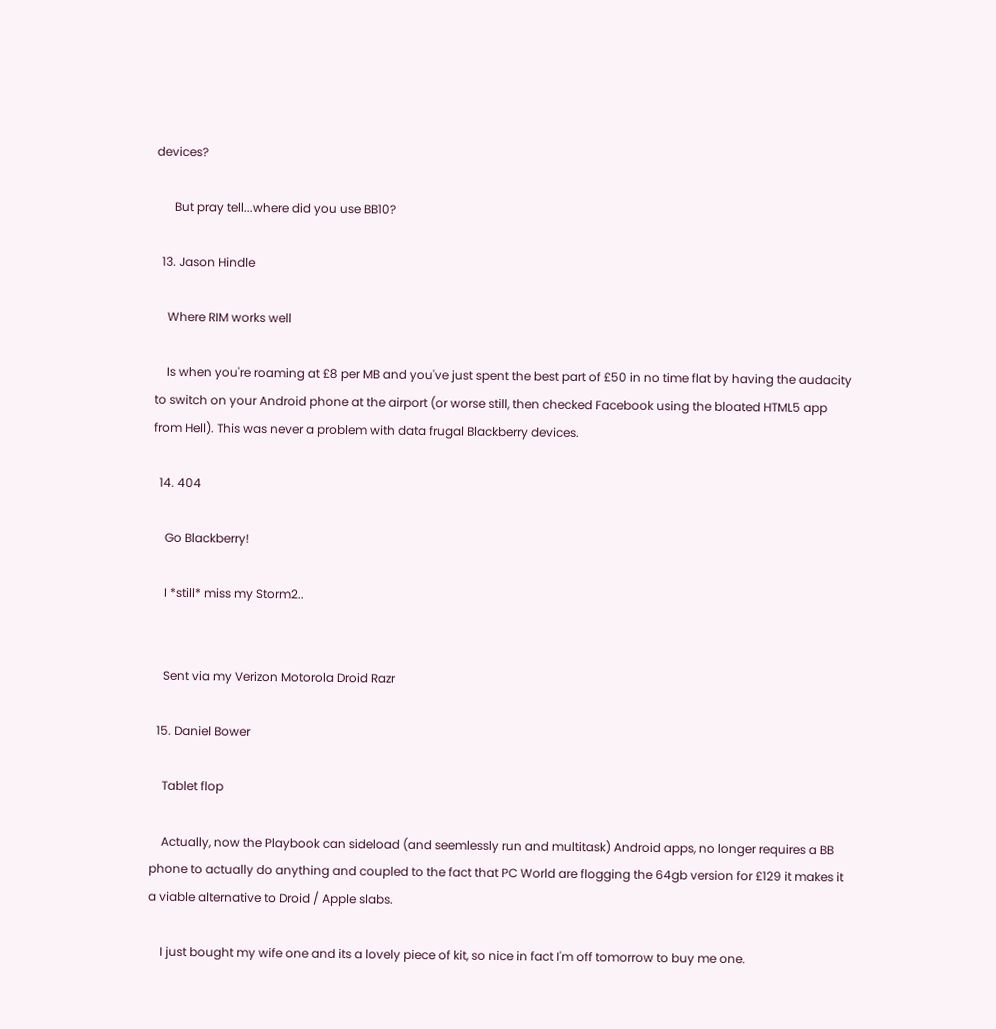devices?

      But pray tell...where did you use BB10?

  13. Jason Hindle

    Where RIM works well

    Is when you're roaming at £8 per MB and you've just spent the best part of £50 in no time flat by having the audacity to switch on your Android phone at the airport (or worse still, then checked Facebook using the bloated HTML5 app from Hell). This was never a problem with data frugal Blackberry devices.

  14. 404

    Go Blackberry!

    I *still* miss my Storm2..


    Sent via my Verizon Motorola Droid Razr

  15. Daniel Bower

    Tablet flop

    Actually, now the Playbook can sideload (and seemlessly run and multitask) Android apps, no longer requires a BB phone to actually do anything and coupled to the fact that PC World are flogging the 64gb version for £129 it makes it a viable alternative to Droid / Apple slabs.

    I just bought my wife one and its a lovely piece of kit, so nice in fact I'm off tomorrow to buy me one.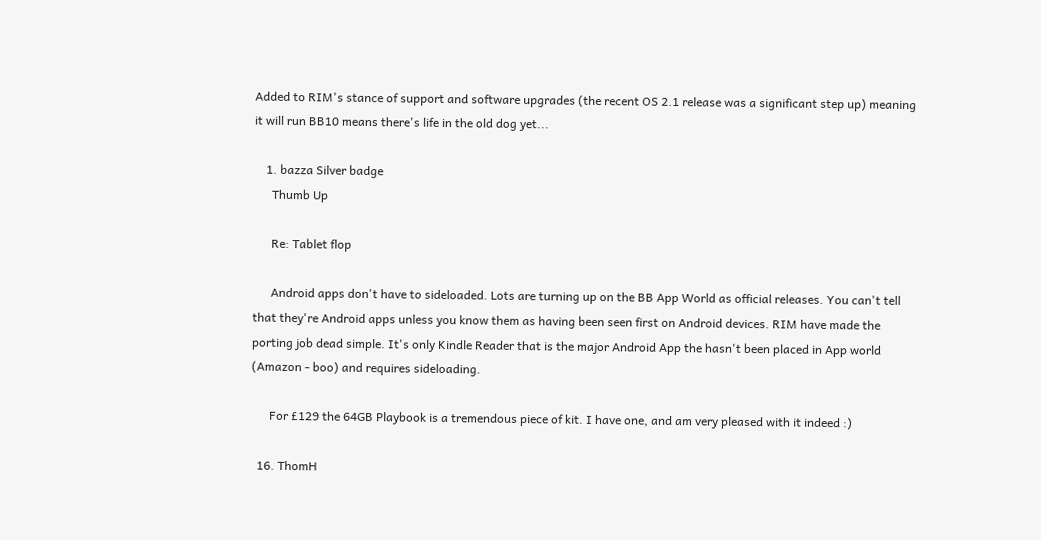Added to RIM's stance of support and software upgrades (the recent OS 2.1 release was a significant step up) meaning it will run BB10 means there's life in the old dog yet...

    1. bazza Silver badge
      Thumb Up

      Re: Tablet flop

      Android apps don't have to sideloaded. Lots are turning up on the BB App World as official releases. You can't tell that they're Android apps unless you know them as having been seen first on Android devices. RIM have made the porting job dead simple. It's only Kindle Reader that is the major Android App the hasn't been placed in App world (Amazon - boo) and requires sideloading.

      For £129 the 64GB Playbook is a tremendous piece of kit. I have one, and am very pleased with it indeed :)

  16. ThomH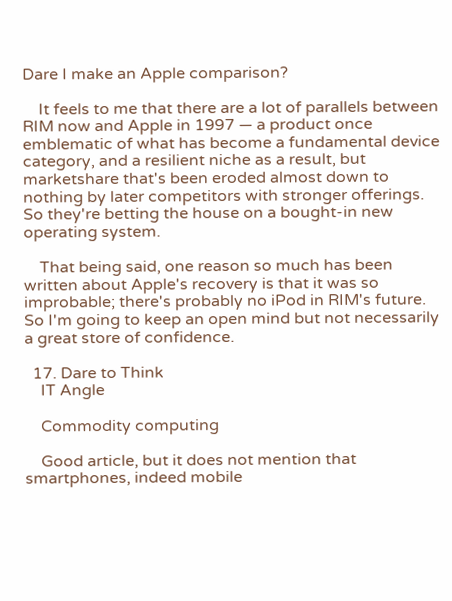Dare I make an Apple comparison?

    It feels to me that there are a lot of parallels between RIM now and Apple in 1997 — a product once emblematic of what has become a fundamental device category, and a resilient niche as a result, but marketshare that's been eroded almost down to nothing by later competitors with stronger offerings. So they're betting the house on a bought-in new operating system.

    That being said, one reason so much has been written about Apple's recovery is that it was so improbable; there's probably no iPod in RIM's future. So I'm going to keep an open mind but not necessarily a great store of confidence.

  17. Dare to Think
    IT Angle

    Commodity computing

    Good article, but it does not mention that smartphones, indeed mobile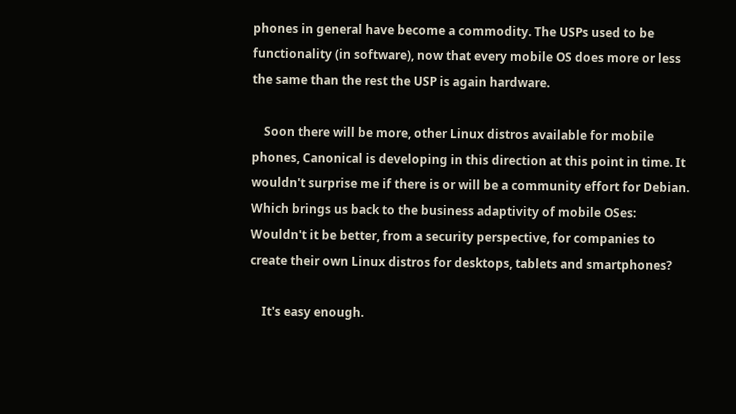phones in general have become a commodity. The USPs used to be functionality (in software), now that every mobile OS does more or less the same than the rest the USP is again hardware.

    Soon there will be more, other Linux distros available for mobile phones, Canonical is developing in this direction at this point in time. It wouldn't surprise me if there is or will be a community effort for Debian. Which brings us back to the business adaptivity of mobile OSes: Wouldn't it be better, from a security perspective, for companies to create their own Linux distros for desktops, tablets and smartphones?

    It's easy enough.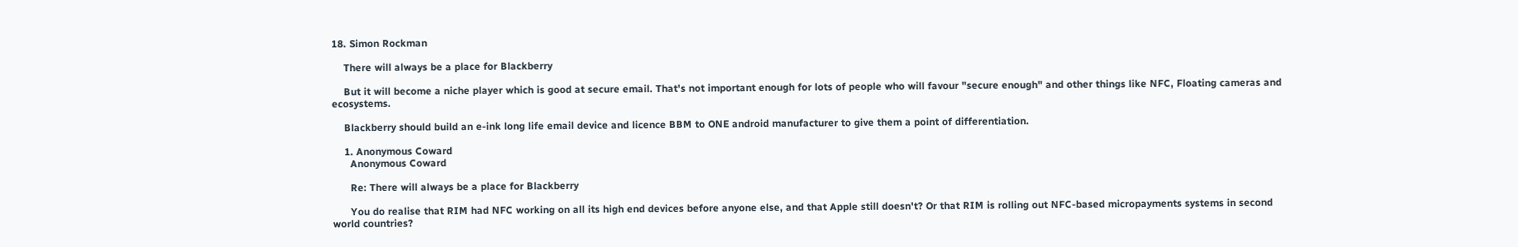18. Simon Rockman

    There will always be a place for Blackberry

    But it will become a niche player which is good at secure email. That's not important enough for lots of people who will favour "secure enough" and other things like NFC, Floating cameras and ecosystems.

    Blackberry should build an e-ink long life email device and licence BBM to ONE android manufacturer to give them a point of differentiation.

    1. Anonymous Coward
      Anonymous Coward

      Re: There will always be a place for Blackberry

      You do realise that RIM had NFC working on all its high end devices before anyone else, and that Apple still doesn't? Or that RIM is rolling out NFC-based micropayments systems in second world countries?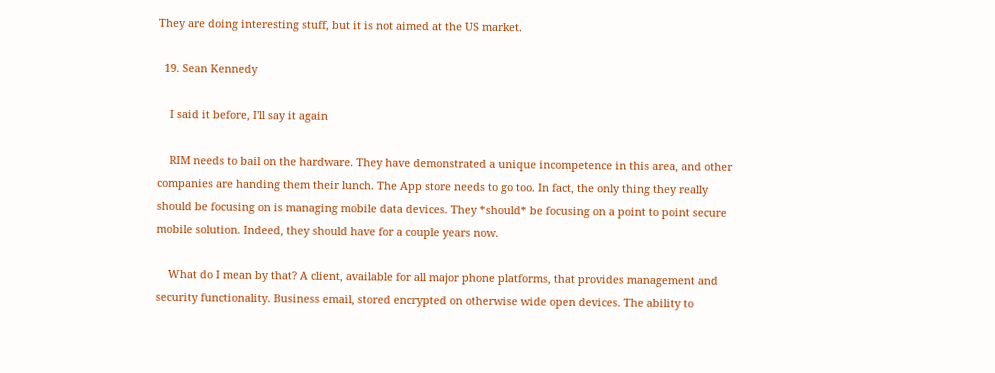They are doing interesting stuff, but it is not aimed at the US market.

  19. Sean Kennedy

    I said it before, I'll say it again

    RIM needs to bail on the hardware. They have demonstrated a unique incompetence in this area, and other companies are handing them their lunch. The App store needs to go too. In fact, the only thing they really should be focusing on is managing mobile data devices. They *should* be focusing on a point to point secure mobile solution. Indeed, they should have for a couple years now.

    What do I mean by that? A client, available for all major phone platforms, that provides management and security functionality. Business email, stored encrypted on otherwise wide open devices. The ability to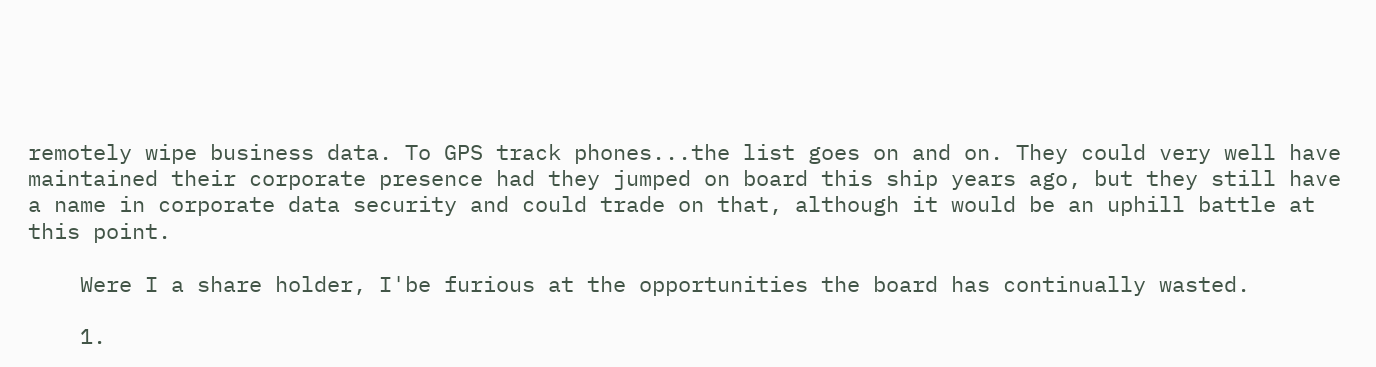remotely wipe business data. To GPS track phones...the list goes on and on. They could very well have maintained their corporate presence had they jumped on board this ship years ago, but they still have a name in corporate data security and could trade on that, although it would be an uphill battle at this point.

    Were I a share holder, I'be furious at the opportunities the board has continually wasted.

    1.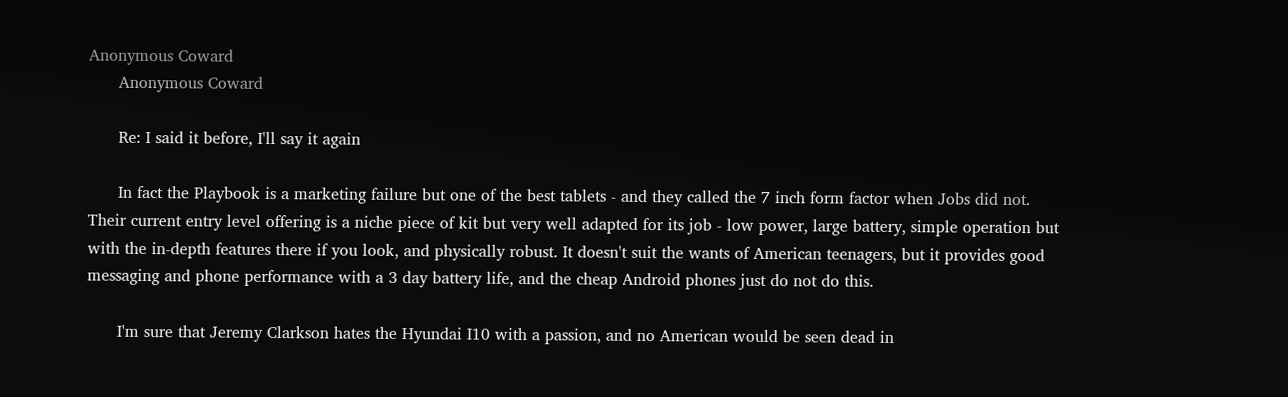Anonymous Coward
      Anonymous Coward

      Re: I said it before, I'll say it again

      In fact the Playbook is a marketing failure but one of the best tablets - and they called the 7 inch form factor when Jobs did not. Their current entry level offering is a niche piece of kit but very well adapted for its job - low power, large battery, simple operation but with the in-depth features there if you look, and physically robust. It doesn't suit the wants of American teenagers, but it provides good messaging and phone performance with a 3 day battery life, and the cheap Android phones just do not do this.

      I'm sure that Jeremy Clarkson hates the Hyundai I10 with a passion, and no American would be seen dead in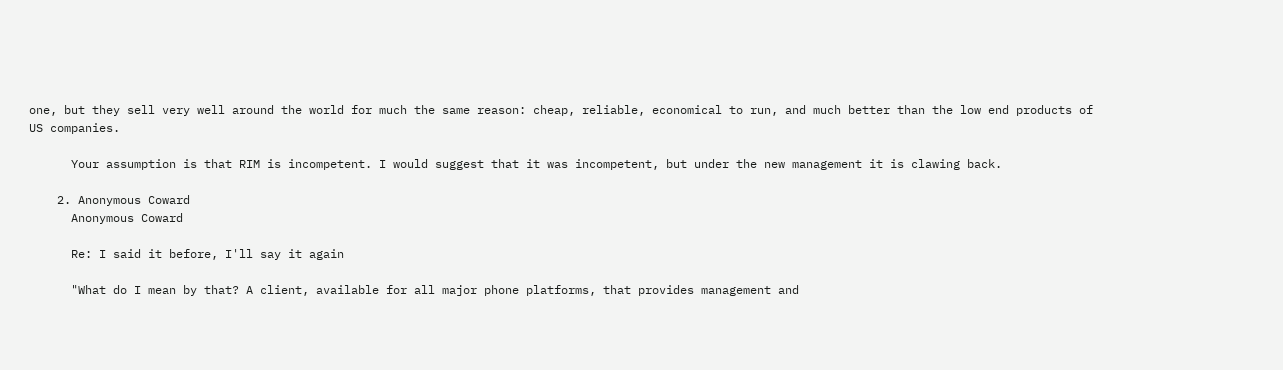one, but they sell very well around the world for much the same reason: cheap, reliable, economical to run, and much better than the low end products of US companies.

      Your assumption is that RIM is incompetent. I would suggest that it was incompetent, but under the new management it is clawing back.

    2. Anonymous Coward
      Anonymous Coward

      Re: I said it before, I'll say it again

      "What do I mean by that? A client, available for all major phone platforms, that provides management and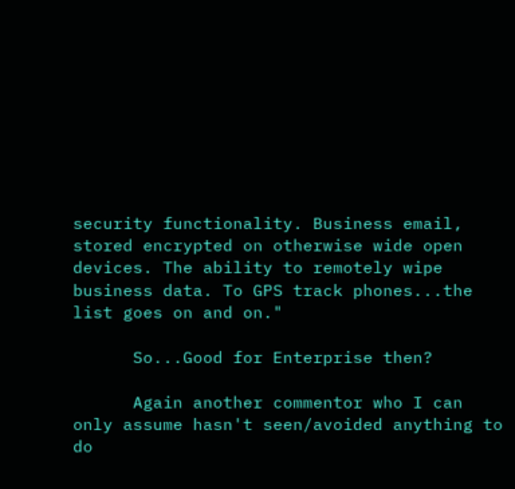security functionality. Business email, stored encrypted on otherwise wide open devices. The ability to remotely wipe business data. To GPS track phones...the list goes on and on."

      So...Good for Enterprise then?

      Again another commentor who I can only assume hasn't seen/avoided anything to do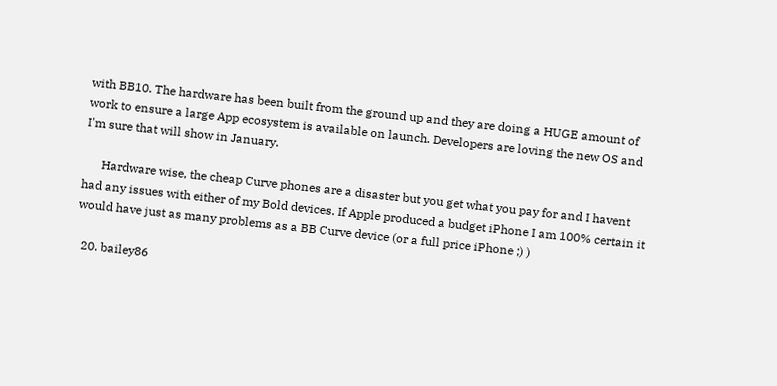with BB10. The hardware has been built from the ground up and they are doing a HUGE amount of work to ensure a large App ecosystem is available on launch. Developers are loving the new OS and I'm sure that will show in January.

      Hardware wise, the cheap Curve phones are a disaster but you get what you pay for and I havent had any issues with either of my Bold devices. If Apple produced a budget iPhone I am 100% certain it would have just as many problems as a BB Curve device (or a full price iPhone ;) )

  20. bailey86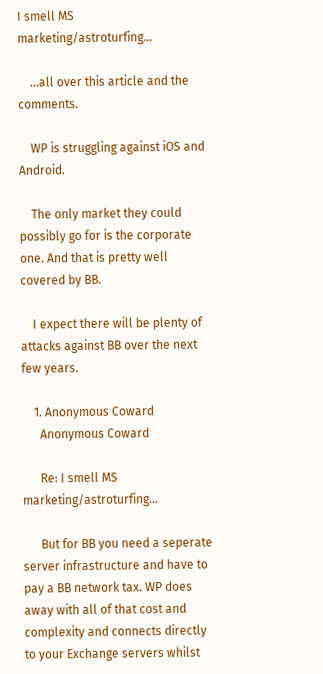I smell MS marketing/astroturfing...

    ...all over this article and the comments.

    WP is struggling against iOS and Android.

    The only market they could possibly go for is the corporate one. And that is pretty well covered by BB.

    I expect there will be plenty of attacks against BB over the next few years.

    1. Anonymous Coward
      Anonymous Coward

      Re: I smell MS marketing/astroturfing...

      But for BB you need a seperate server infrastructure and have to pay a BB network tax. WP does away with all of that cost and complexity and connects directly to your Exchange servers whilst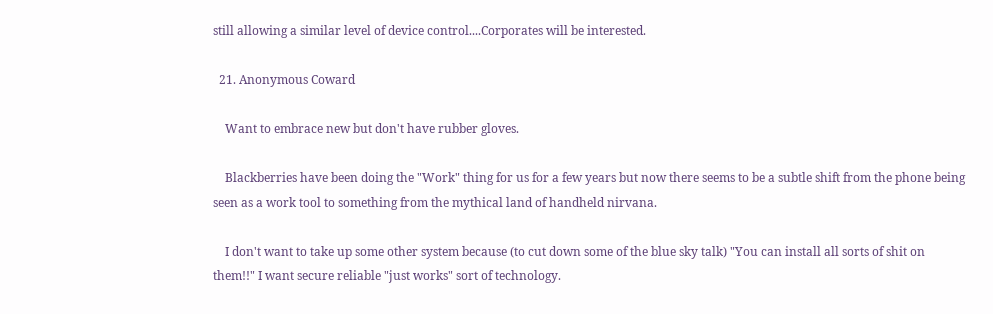still allowing a similar level of device control....Corporates will be interested.

  21. Anonymous Coward

    Want to embrace new but don't have rubber gloves.

    Blackberries have been doing the "Work" thing for us for a few years but now there seems to be a subtle shift from the phone being seen as a work tool to something from the mythical land of handheld nirvana.

    I don't want to take up some other system because (to cut down some of the blue sky talk) "You can install all sorts of shit on them!!" I want secure reliable "just works" sort of technology.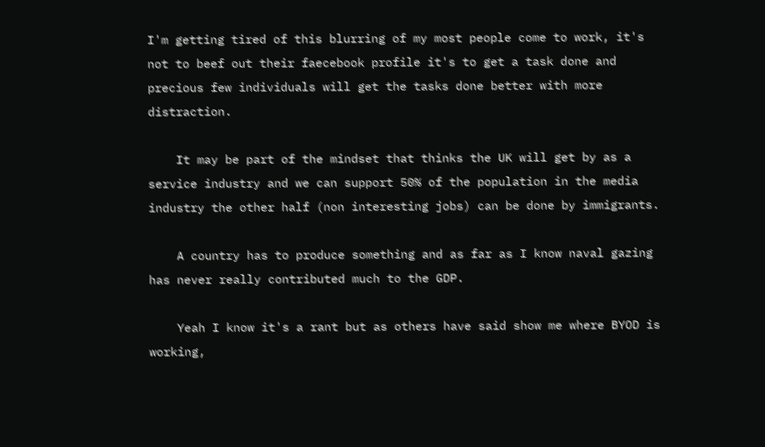I'm getting tired of this blurring of my most people come to work, it's not to beef out their faecebook profile it's to get a task done and precious few individuals will get the tasks done better with more distraction.

    It may be part of the mindset that thinks the UK will get by as a service industry and we can support 50% of the population in the media industry the other half (non interesting jobs) can be done by immigrants.

    A country has to produce something and as far as I know naval gazing has never really contributed much to the GDP.

    Yeah I know it's a rant but as others have said show me where BYOD is working,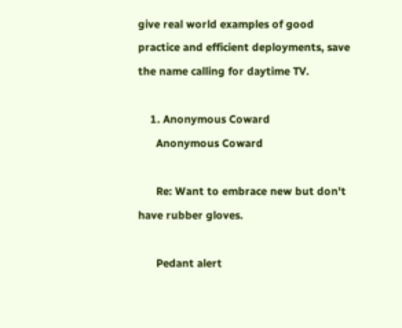give real world examples of good practice and efficient deployments, save the name calling for daytime TV.

    1. Anonymous Coward
      Anonymous Coward

      Re: Want to embrace new but don't have rubber gloves.

      Pedant alert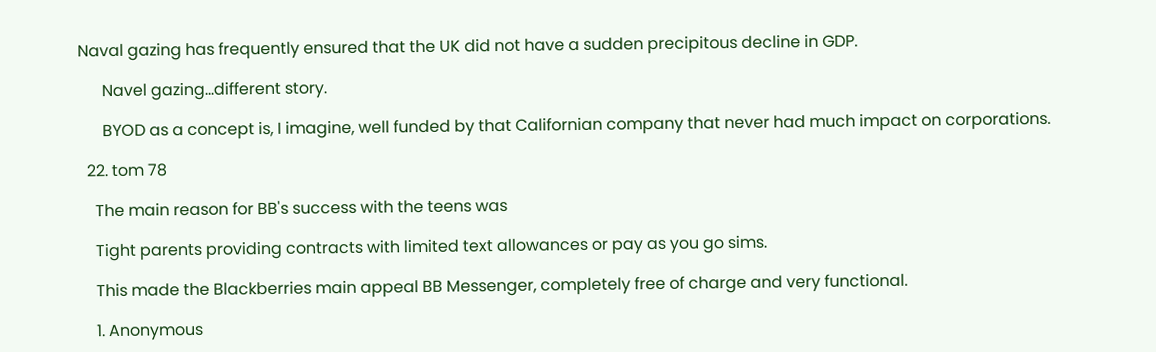Naval gazing has frequently ensured that the UK did not have a sudden precipitous decline in GDP.

      Navel gazing...different story.

      BYOD as a concept is, I imagine, well funded by that Californian company that never had much impact on corporations.

  22. tom 78

    The main reason for BB's success with the teens was

    Tight parents providing contracts with limited text allowances or pay as you go sims.

    This made the Blackberries main appeal BB Messenger, completely free of charge and very functional.

    1. Anonymous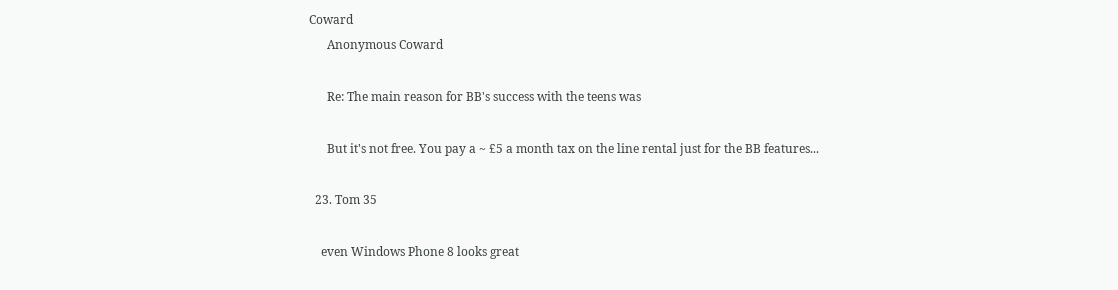Coward
      Anonymous Coward

      Re: The main reason for BB's success with the teens was

      But it's not free. You pay a ~ £5 a month tax on the line rental just for the BB features...

  23. Tom 35

    even Windows Phone 8 looks great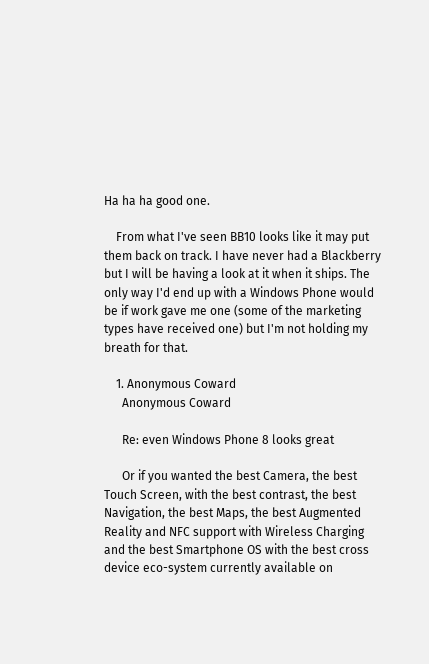Ha ha ha good one.

    From what I've seen BB10 looks like it may put them back on track. I have never had a Blackberry but I will be having a look at it when it ships. The only way I'd end up with a Windows Phone would be if work gave me one (some of the marketing types have received one) but I'm not holding my breath for that.

    1. Anonymous Coward
      Anonymous Coward

      Re: even Windows Phone 8 looks great

      Or if you wanted the best Camera, the best Touch Screen, with the best contrast, the best Navigation, the best Maps, the best Augmented Reality and NFC support with Wireless Charging and the best Smartphone OS with the best cross device eco-system currently available on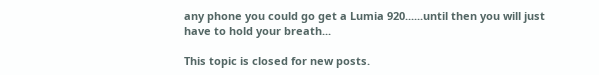any phone you could go get a Lumia 920......until then you will just have to hold your breath...

This topic is closed for new posts.